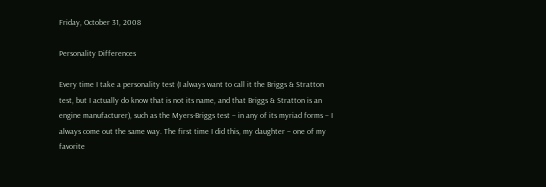Friday, October 31, 2008

Personality Differences

Every time I take a personality test (I always want to call it the Briggs & Stratton test, but I actually do know that is not its name, and that Briggs & Stratton is an engine manufacturer), such as the Myers-Briggs test – in any of its myriad forms – I always come out the same way. The first time I did this, my daughter – one of my favorite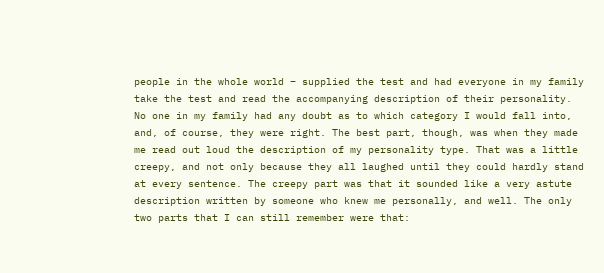people in the whole world – supplied the test and had everyone in my family take the test and read the accompanying description of their personality. No one in my family had any doubt as to which category I would fall into, and, of course, they were right. The best part, though, was when they made me read out loud the description of my personality type. That was a little creepy, and not only because they all laughed until they could hardly stand at every sentence. The creepy part was that it sounded like a very astute description written by someone who knew me personally, and well. The only two parts that I can still remember were that: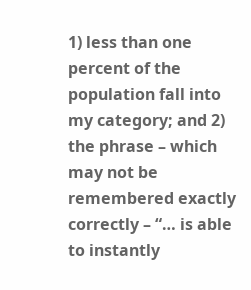1) less than one percent of the population fall into my category; and 2) the phrase – which may not be remembered exactly correctly – “… is able to instantly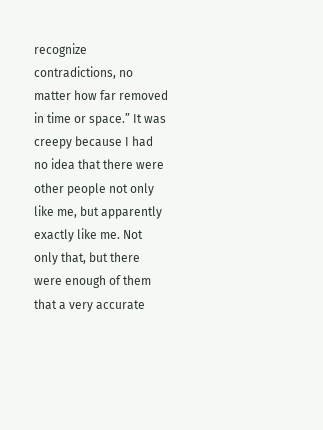recognize contradictions, no matter how far removed in time or space.” It was creepy because I had no idea that there were other people not only like me, but apparently exactly like me. Not only that, but there were enough of them that a very accurate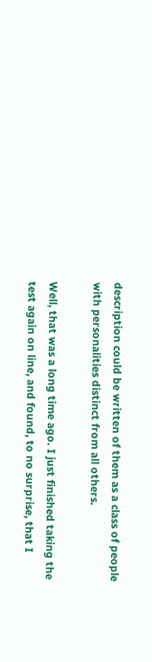description could be written of them as a class of people with personalities distinct from all others.

Well, that was a long time ago. I just finished taking the test again on line, and found, to no surprise, that I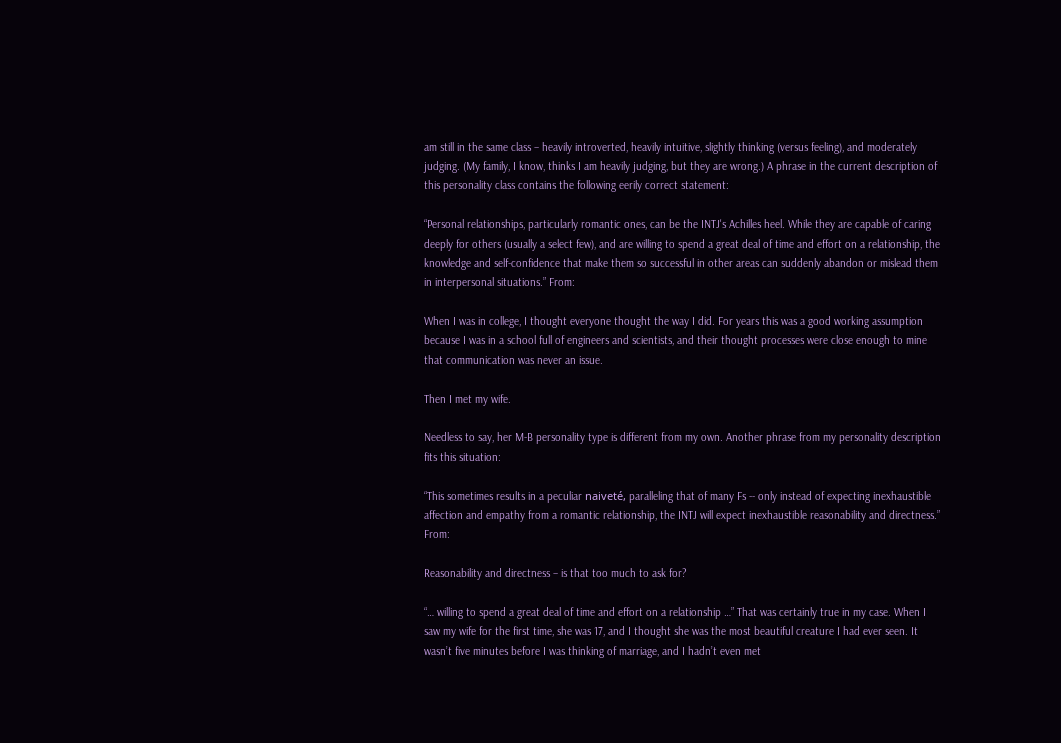am still in the same class – heavily introverted, heavily intuitive, slightly thinking (versus feeling), and moderately judging. (My family, I know, thinks I am heavily judging, but they are wrong.) A phrase in the current description of this personality class contains the following eerily correct statement:

“Personal relationships, particularly romantic ones, can be the INTJ's Achilles heel. While they are capable of caring deeply for others (usually a select few), and are willing to spend a great deal of time and effort on a relationship, the knowledge and self-confidence that make them so successful in other areas can suddenly abandon or mislead them in interpersonal situations.” From:

When I was in college, I thought everyone thought the way I did. For years this was a good working assumption because I was in a school full of engineers and scientists, and their thought processes were close enough to mine that communication was never an issue.

Then I met my wife.

Needless to say, her M-B personality type is different from my own. Another phrase from my personality description fits this situation:

“This sometimes results in a peculiar naiveté, paralleling that of many Fs -- only instead of expecting inexhaustible affection and empathy from a romantic relationship, the INTJ will expect inexhaustible reasonability and directness.” From:

Reasonability and directness – is that too much to ask for?

“… willing to spend a great deal of time and effort on a relationship …” That was certainly true in my case. When I saw my wife for the first time, she was 17, and I thought she was the most beautiful creature I had ever seen. It wasn’t five minutes before I was thinking of marriage, and I hadn’t even met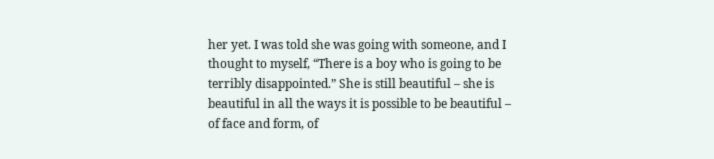her yet. I was told she was going with someone, and I thought to myself, “There is a boy who is going to be terribly disappointed.” She is still beautiful – she is beautiful in all the ways it is possible to be beautiful – of face and form, of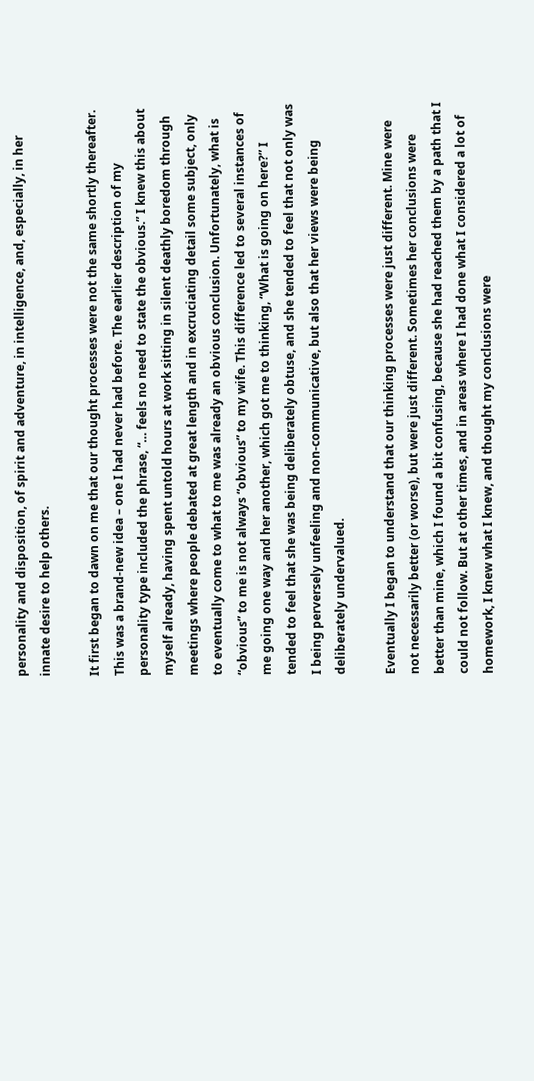personality and disposition, of spirit and adventure, in intelligence, and, especially, in her innate desire to help others.

It first began to dawn on me that our thought processes were not the same shortly thereafter. This was a brand-new idea – one I had never had before. The earlier description of my personality type included the phrase, “… feels no need to state the obvious.” I knew this about myself already, having spent untold hours at work sitting in silent deathly boredom through meetings where people debated at great length and in excruciating detail some subject, only to eventually come to what to me was already an obvious conclusion. Unfortunately, what is “obvious” to me is not always “obvious” to my wife. This difference led to several instances of me going one way and her another, which got me to thinking, “What is going on here?” I tended to feel that she was being deliberately obtuse, and she tended to feel that not only was I being perversely unfeeling and non-communicative, but also that her views were being deliberately undervalued.

Eventually I began to understand that our thinking processes were just different. Mine were not necessarily better (or worse), but were just different. Sometimes her conclusions were better than mine, which I found a bit confusing, because she had reached them by a path that I could not follow. But at other times, and in areas where I had done what I considered a lot of homework, I knew what I knew, and thought my conclusions were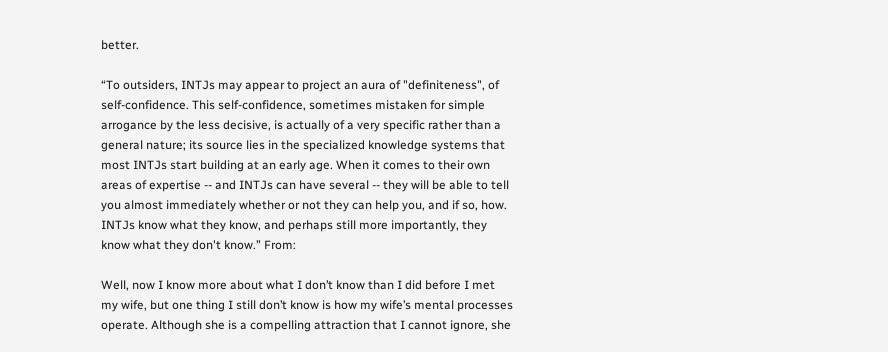better.

“To outsiders, INTJs may appear to project an aura of "definiteness", of self-confidence. This self-confidence, sometimes mistaken for simple arrogance by the less decisive, is actually of a very specific rather than a general nature; its source lies in the specialized knowledge systems that most INTJs start building at an early age. When it comes to their own areas of expertise -- and INTJs can have several -- they will be able to tell you almost immediately whether or not they can help you, and if so, how. INTJs know what they know, and perhaps still more importantly, they know what they don't know.” From:

Well, now I know more about what I don’t know than I did before I met my wife, but one thing I still don’t know is how my wife’s mental processes operate. Although she is a compelling attraction that I cannot ignore, she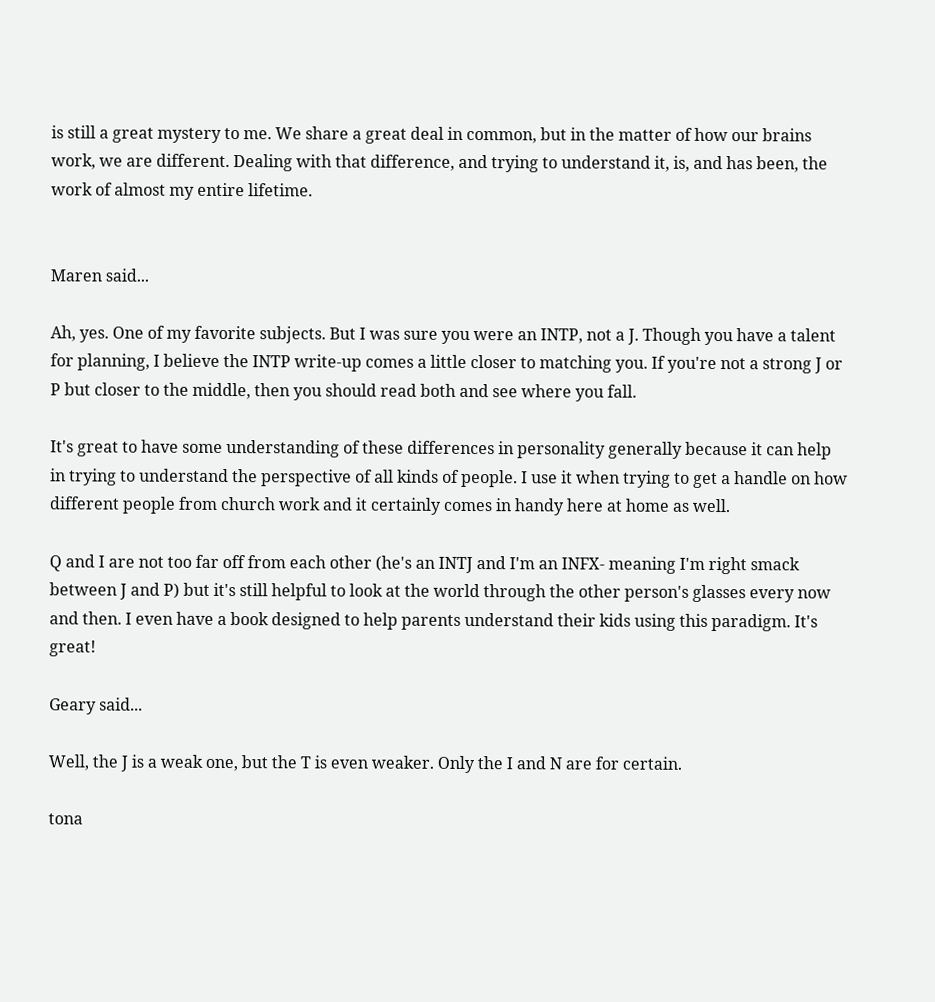is still a great mystery to me. We share a great deal in common, but in the matter of how our brains work, we are different. Dealing with that difference, and trying to understand it, is, and has been, the work of almost my entire lifetime.


Maren said...

Ah, yes. One of my favorite subjects. But I was sure you were an INTP, not a J. Though you have a talent for planning, I believe the INTP write-up comes a little closer to matching you. If you're not a strong J or P but closer to the middle, then you should read both and see where you fall.

It's great to have some understanding of these differences in personality generally because it can help in trying to understand the perspective of all kinds of people. I use it when trying to get a handle on how different people from church work and it certainly comes in handy here at home as well.

Q and I are not too far off from each other (he's an INTJ and I'm an INFX- meaning I'm right smack between J and P) but it's still helpful to look at the world through the other person's glasses every now and then. I even have a book designed to help parents understand their kids using this paradigm. It's great!

Geary said...

Well, the J is a weak one, but the T is even weaker. Only the I and N are for certain.

tona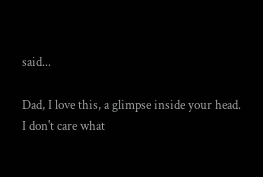said...

Dad, I love this, a glimpse inside your head. I don't care what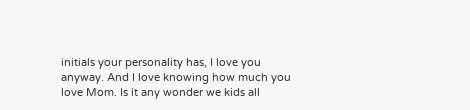initials your personality has, I love you anyway. And I love knowing how much you love Mom. Is it any wonder we kids all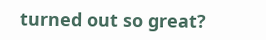turned out so great?